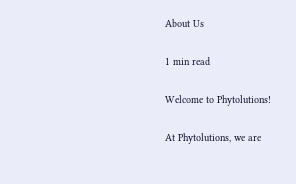About Us

1 min read

Welcome to Phytolutions!

At Phytolutions, we are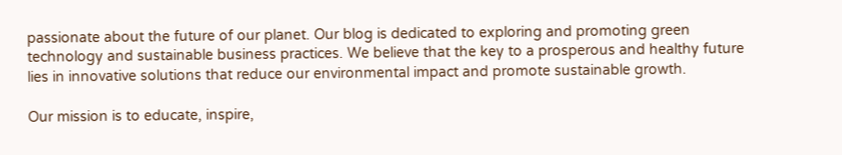passionate about the future of our planet. Our blog is dedicated to exploring and promoting green technology and sustainable business practices. We believe that the key to a prosperous and healthy future lies in innovative solutions that reduce our environmental impact and promote sustainable growth.

Our mission is to educate, inspire,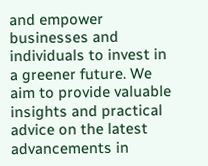and empower businesses and individuals to invest in a greener future. We aim to provide valuable insights and practical advice on the latest advancements in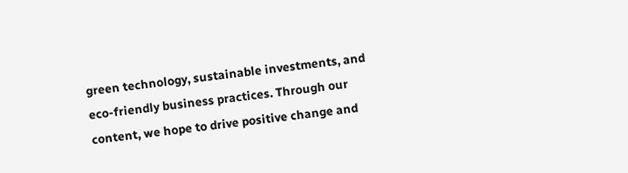green technology, sustainable investments, and eco-friendly business practices. Through our content, we hope to drive positive change and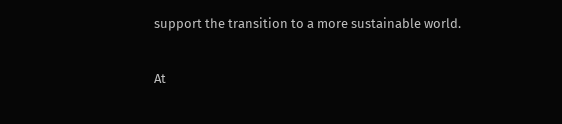support the transition to a more sustainable world.

At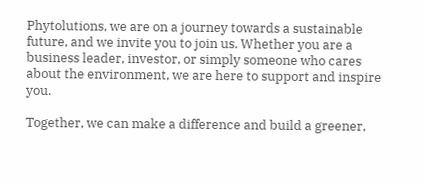Phytolutions, we are on a journey towards a sustainable future, and we invite you to join us. Whether you are a business leader, investor, or simply someone who cares about the environment, we are here to support and inspire you.

Together, we can make a difference and build a greener,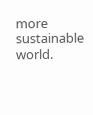more sustainable world.